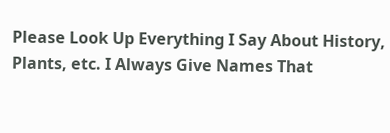Please Look Up Everything I Say About History, Plants, etc. I Always Give Names That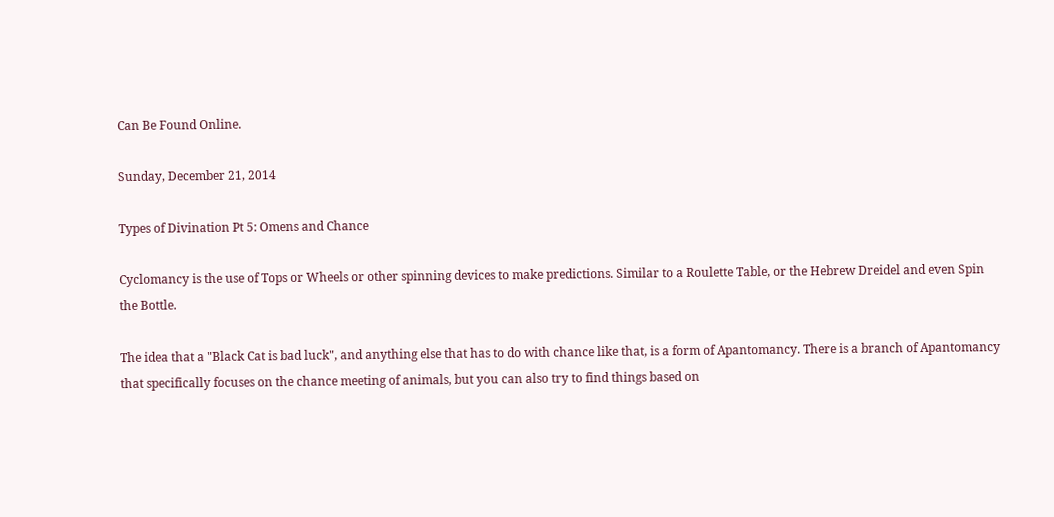Can Be Found Online.

Sunday, December 21, 2014

Types of Divination Pt 5: Omens and Chance

Cyclomancy is the use of Tops or Wheels or other spinning devices to make predictions. Similar to a Roulette Table, or the Hebrew Dreidel and even Spin the Bottle.

The idea that a "Black Cat is bad luck", and anything else that has to do with chance like that, is a form of Apantomancy. There is a branch of Apantomancy that specifically focuses on the chance meeting of animals, but you can also try to find things based on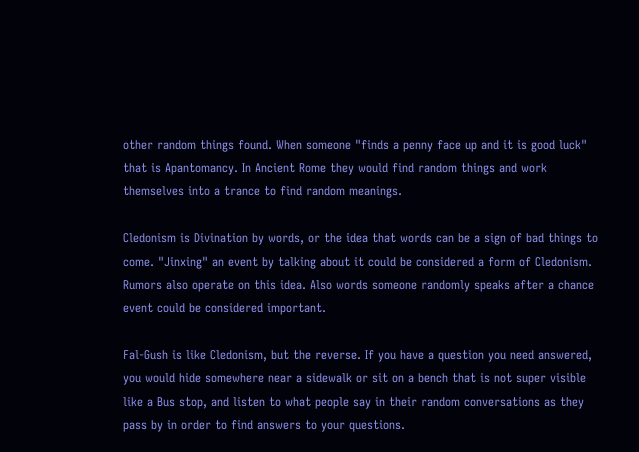other random things found. When someone "finds a penny face up and it is good luck" that is Apantomancy. In Ancient Rome they would find random things and work themselves into a trance to find random meanings.

Cledonism is Divination by words, or the idea that words can be a sign of bad things to come. "Jinxing" an event by talking about it could be considered a form of Cledonism. Rumors also operate on this idea. Also words someone randomly speaks after a chance event could be considered important.

Fal-Gush is like Cledonism, but the reverse. If you have a question you need answered, you would hide somewhere near a sidewalk or sit on a bench that is not super visible like a Bus stop, and listen to what people say in their random conversations as they pass by in order to find answers to your questions.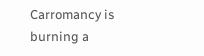Carromancy is burning a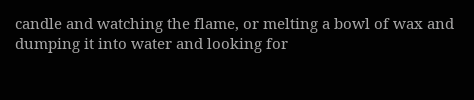candle and watching the flame, or melting a bowl of wax and dumping it into water and looking for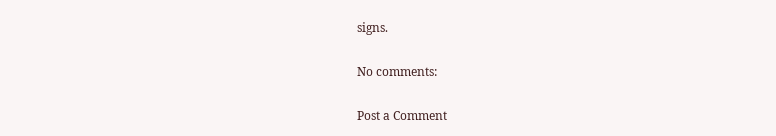signs.

No comments:

Post a Comment